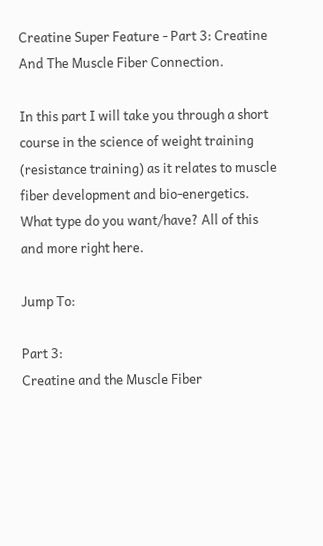Creatine Super Feature - Part 3: Creatine And The Muscle Fiber Connection.

In this part I will take you through a short course in the science of weight training (resistance training) as it relates to muscle fiber development and bio-energetics. What type do you want/have? All of this and more right here.

Jump To:

Part 3:
Creatine and the Muscle Fiber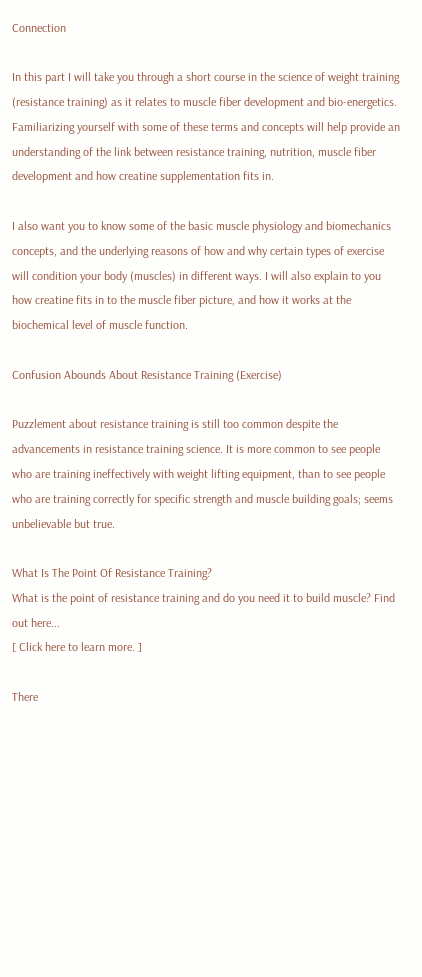Connection

In this part I will take you through a short course in the science of weight training (resistance training) as it relates to muscle fiber development and bio-energetics. Familiarizing yourself with some of these terms and concepts will help provide an understanding of the link between resistance training, nutrition, muscle fiber development and how creatine supplementation fits in.

I also want you to know some of the basic muscle physiology and biomechanics concepts, and the underlying reasons of how and why certain types of exercise will condition your body (muscles) in different ways. I will also explain to you how creatine fits in to the muscle fiber picture, and how it works at the biochemical level of muscle function.

Confusion Abounds About Resistance Training (Exercise)

Puzzlement about resistance training is still too common despite the advancements in resistance training science. It is more common to see people who are training ineffectively with weight lifting equipment, than to see people who are training correctly for specific strength and muscle building goals; seems unbelievable but true.

What Is The Point Of Resistance Training?
What is the point of resistance training and do you need it to build muscle? Find out here...
[ Click here to learn more. ]

There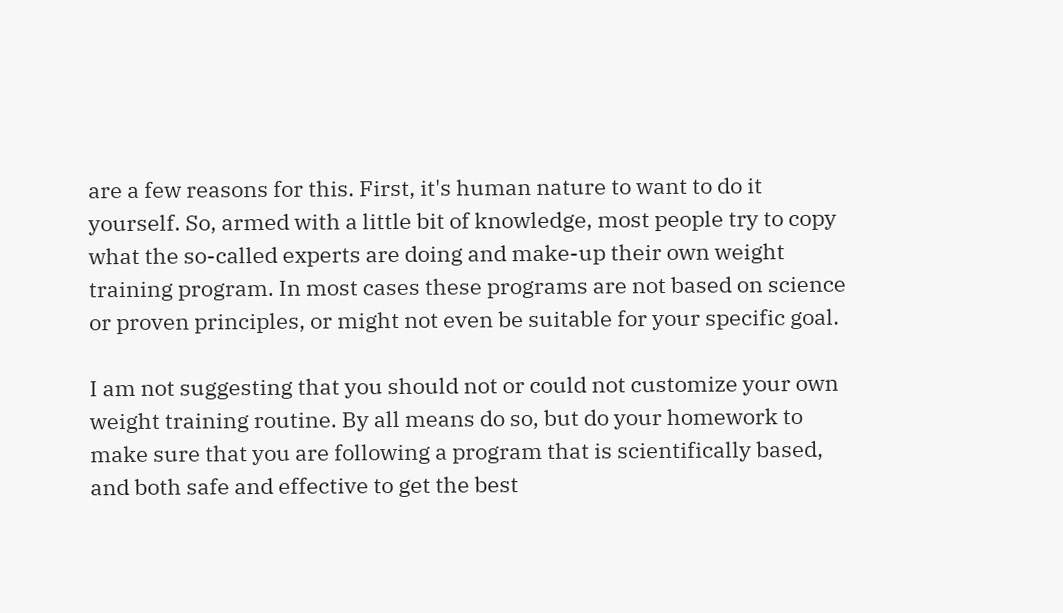are a few reasons for this. First, it's human nature to want to do it yourself. So, armed with a little bit of knowledge, most people try to copy what the so-called experts are doing and make-up their own weight training program. In most cases these programs are not based on science or proven principles, or might not even be suitable for your specific goal.

I am not suggesting that you should not or could not customize your own weight training routine. By all means do so, but do your homework to make sure that you are following a program that is scientifically based, and both safe and effective to get the best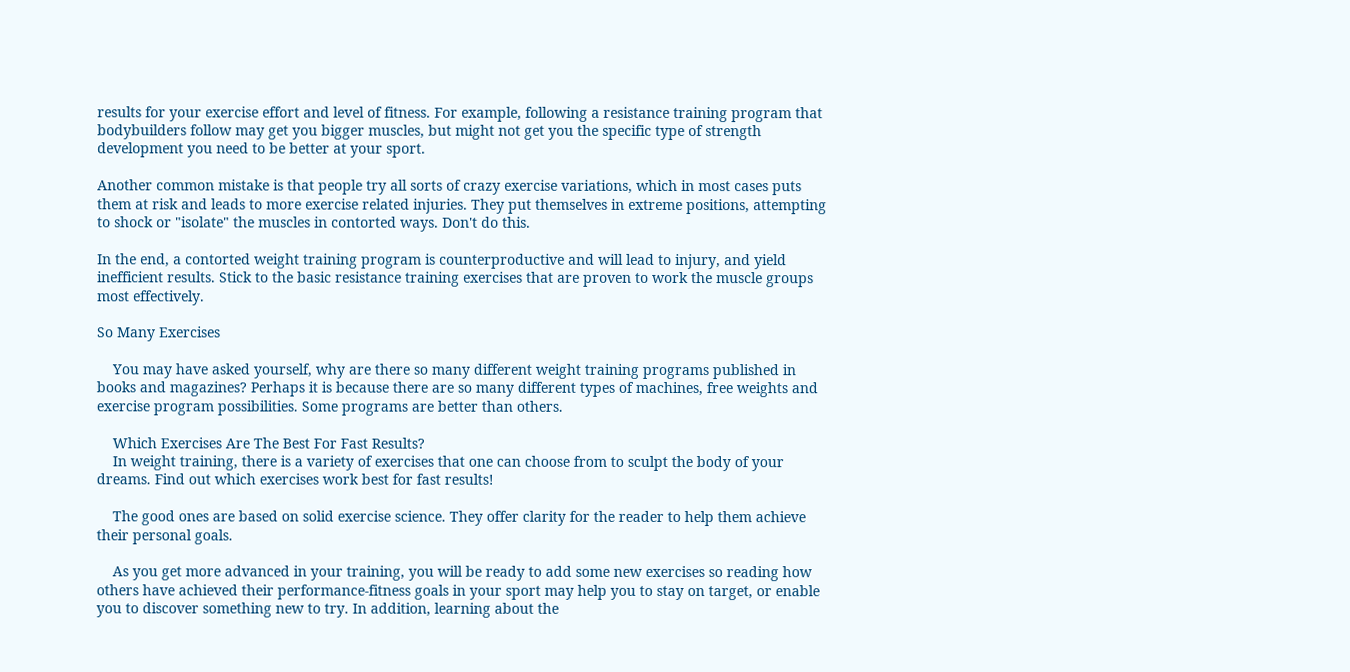results for your exercise effort and level of fitness. For example, following a resistance training program that bodybuilders follow may get you bigger muscles, but might not get you the specific type of strength development you need to be better at your sport.

Another common mistake is that people try all sorts of crazy exercise variations, which in most cases puts them at risk and leads to more exercise related injuries. They put themselves in extreme positions, attempting to shock or "isolate" the muscles in contorted ways. Don't do this.

In the end, a contorted weight training program is counterproductive and will lead to injury, and yield inefficient results. Stick to the basic resistance training exercises that are proven to work the muscle groups most effectively.

So Many Exercises

    You may have asked yourself, why are there so many different weight training programs published in books and magazines? Perhaps it is because there are so many different types of machines, free weights and exercise program possibilities. Some programs are better than others.

    Which Exercises Are The Best For Fast Results?
    In weight training, there is a variety of exercises that one can choose from to sculpt the body of your dreams. Find out which exercises work best for fast results!

    The good ones are based on solid exercise science. They offer clarity for the reader to help them achieve their personal goals.

    As you get more advanced in your training, you will be ready to add some new exercises so reading how others have achieved their performance-fitness goals in your sport may help you to stay on target, or enable you to discover something new to try. In addition, learning about the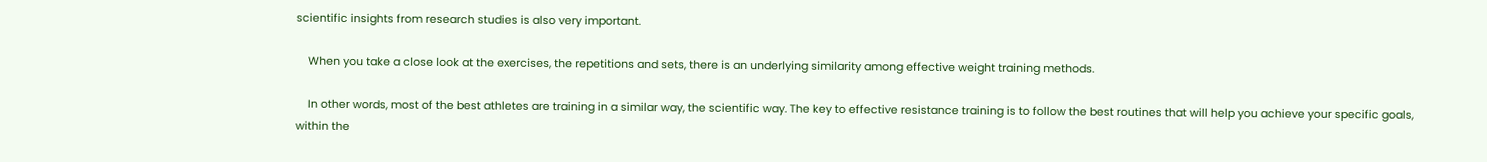scientific insights from research studies is also very important.

    When you take a close look at the exercises, the repetitions and sets, there is an underlying similarity among effective weight training methods.

    In other words, most of the best athletes are training in a similar way, the scientific way. The key to effective resistance training is to follow the best routines that will help you achieve your specific goals, within the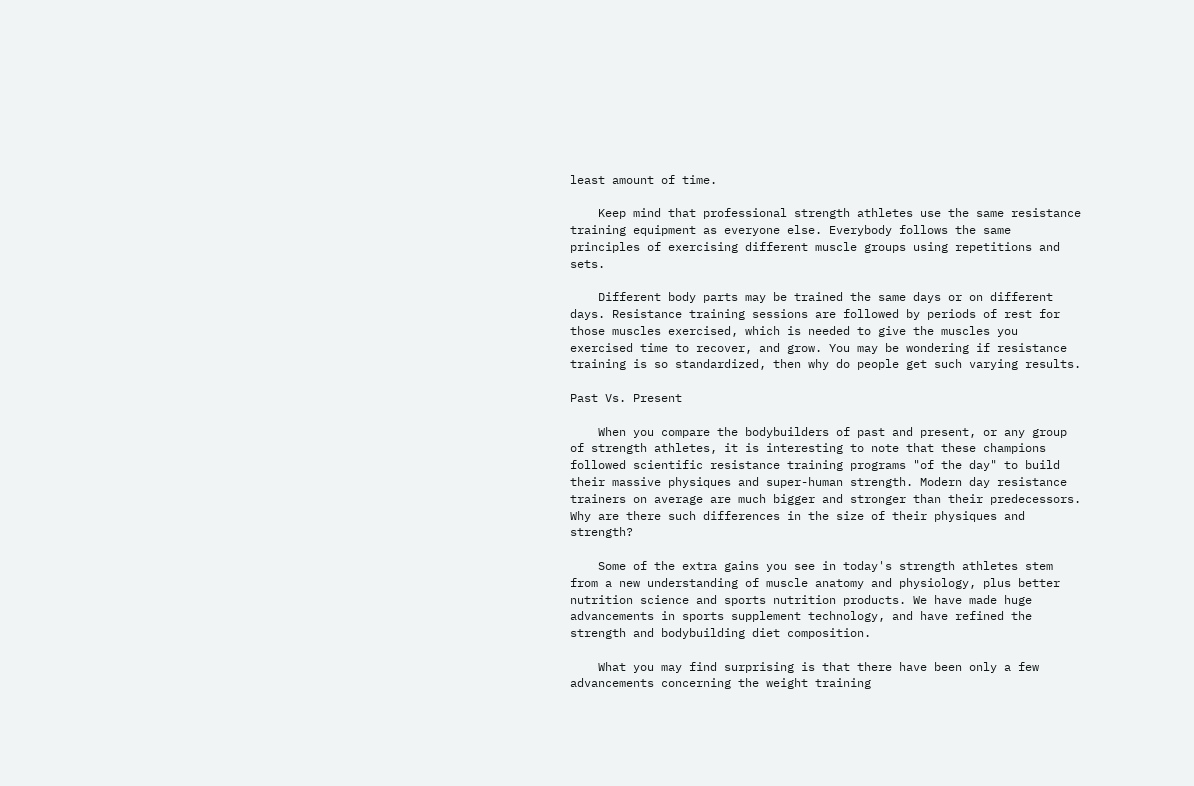least amount of time.

    Keep mind that professional strength athletes use the same resistance training equipment as everyone else. Everybody follows the same principles of exercising different muscle groups using repetitions and sets.

    Different body parts may be trained the same days or on different days. Resistance training sessions are followed by periods of rest for those muscles exercised, which is needed to give the muscles you exercised time to recover, and grow. You may be wondering if resistance training is so standardized, then why do people get such varying results.

Past Vs. Present

    When you compare the bodybuilders of past and present, or any group of strength athletes, it is interesting to note that these champions followed scientific resistance training programs "of the day" to build their massive physiques and super-human strength. Modern day resistance trainers on average are much bigger and stronger than their predecessors. Why are there such differences in the size of their physiques and strength?

    Some of the extra gains you see in today's strength athletes stem from a new understanding of muscle anatomy and physiology, plus better nutrition science and sports nutrition products. We have made huge advancements in sports supplement technology, and have refined the strength and bodybuilding diet composition.

    What you may find surprising is that there have been only a few advancements concerning the weight training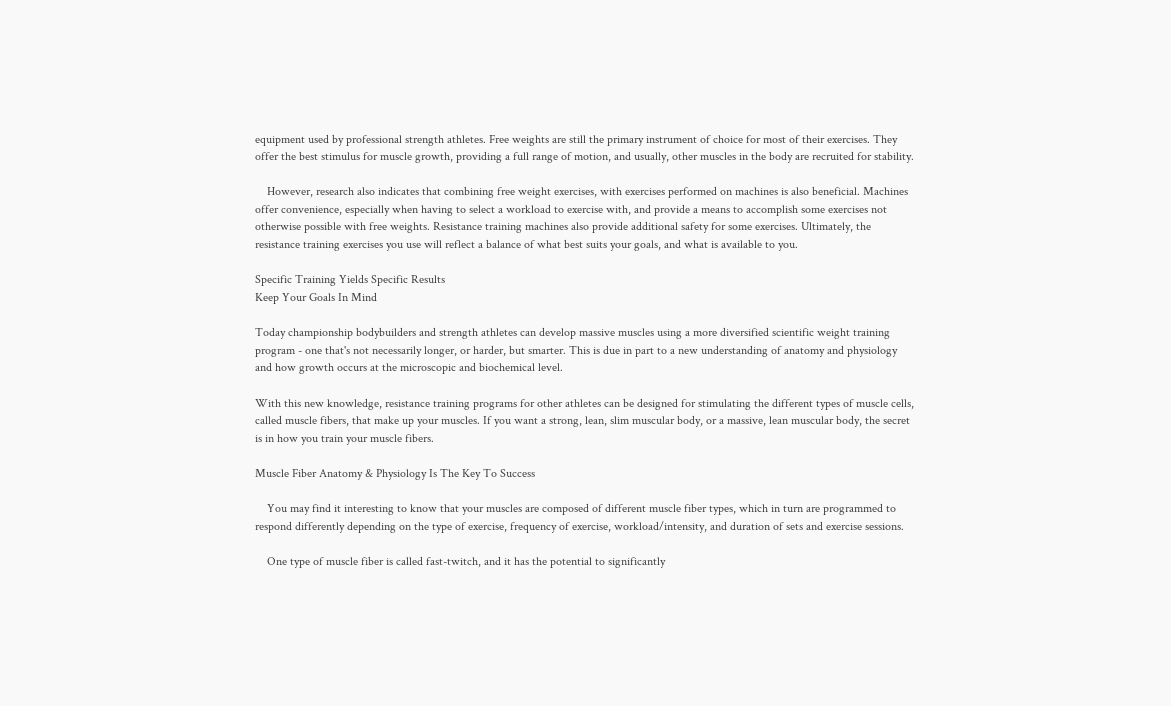equipment used by professional strength athletes. Free weights are still the primary instrument of choice for most of their exercises. They offer the best stimulus for muscle growth, providing a full range of motion, and usually, other muscles in the body are recruited for stability.

    However, research also indicates that combining free weight exercises, with exercises performed on machines is also beneficial. Machines offer convenience, especially when having to select a workload to exercise with, and provide a means to accomplish some exercises not otherwise possible with free weights. Resistance training machines also provide additional safety for some exercises. Ultimately, the resistance training exercises you use will reflect a balance of what best suits your goals, and what is available to you.

Specific Training Yields Specific Results
Keep Your Goals In Mind

Today championship bodybuilders and strength athletes can develop massive muscles using a more diversified scientific weight training program - one that's not necessarily longer, or harder, but smarter. This is due in part to a new understanding of anatomy and physiology and how growth occurs at the microscopic and biochemical level.

With this new knowledge, resistance training programs for other athletes can be designed for stimulating the different types of muscle cells, called muscle fibers, that make up your muscles. If you want a strong, lean, slim muscular body, or a massive, lean muscular body, the secret is in how you train your muscle fibers.

Muscle Fiber Anatomy & Physiology Is The Key To Success

    You may find it interesting to know that your muscles are composed of different muscle fiber types, which in turn are programmed to respond differently depending on the type of exercise, frequency of exercise, workload/intensity, and duration of sets and exercise sessions.

    One type of muscle fiber is called fast-twitch, and it has the potential to significantly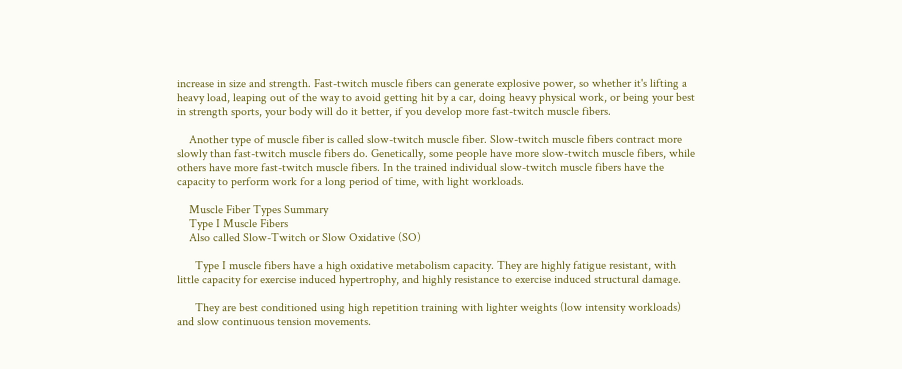increase in size and strength. Fast-twitch muscle fibers can generate explosive power, so whether it's lifting a heavy load, leaping out of the way to avoid getting hit by a car, doing heavy physical work, or being your best in strength sports, your body will do it better, if you develop more fast-twitch muscle fibers.

    Another type of muscle fiber is called slow-twitch muscle fiber. Slow-twitch muscle fibers contract more slowly than fast-twitch muscle fibers do. Genetically, some people have more slow-twitch muscle fibers, while others have more fast-twitch muscle fibers. In the trained individual slow-twitch muscle fibers have the capacity to perform work for a long period of time, with light workloads.

    Muscle Fiber Types Summary
    Type I Muscle Fibers
    Also called Slow-Twitch or Slow Oxidative (SO)

      Type I muscle fibers have a high oxidative metabolism capacity. They are highly fatigue resistant, with little capacity for exercise induced hypertrophy, and highly resistance to exercise induced structural damage.

      They are best conditioned using high repetition training with lighter weights (low intensity workloads) and slow continuous tension movements.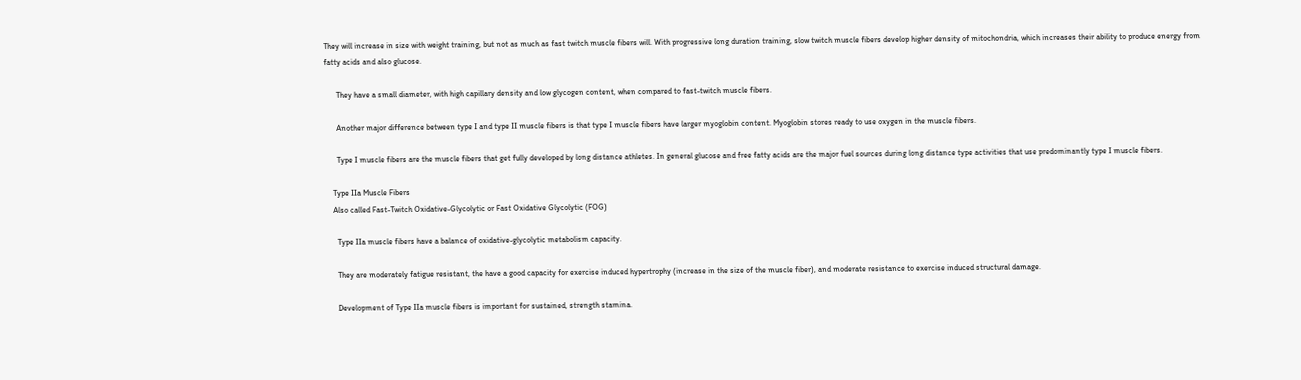They will increase in size with weight training, but not as much as fast twitch muscle fibers will. With progressive long duration training, slow twitch muscle fibers develop higher density of mitochondria, which increases their ability to produce energy from fatty acids and also glucose.

      They have a small diameter, with high capillary density and low glycogen content, when compared to fast-twitch muscle fibers.

      Another major difference between type I and type II muscle fibers is that type I muscle fibers have larger myoglobin content. Myoglobin stores ready to use oxygen in the muscle fibers.

      Type I muscle fibers are the muscle fibers that get fully developed by long distance athletes. In general glucose and free fatty acids are the major fuel sources during long distance type activities that use predominantly type I muscle fibers.

    Type IIa Muscle Fibers
    Also called Fast-Twitch Oxidative-Glycolytic or Fast Oxidative Glycolytic (FOG)

      Type IIa muscle fibers have a balance of oxidative-glycolytic metabolism capacity.

      They are moderately fatigue resistant, the have a good capacity for exercise induced hypertrophy (increase in the size of the muscle fiber), and moderate resistance to exercise induced structural damage.

      Development of Type IIa muscle fibers is important for sustained, strength stamina.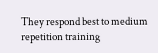They respond best to medium repetition training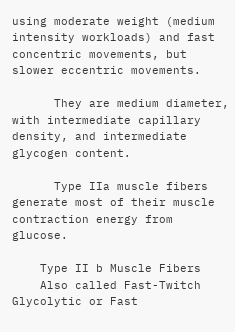using moderate weight (medium intensity workloads) and fast concentric movements, but slower eccentric movements.

      They are medium diameter, with intermediate capillary density, and intermediate glycogen content.

      Type IIa muscle fibers generate most of their muscle contraction energy from glucose.

    Type II b Muscle Fibers
    Also called Fast-Twitch Glycolytic or Fast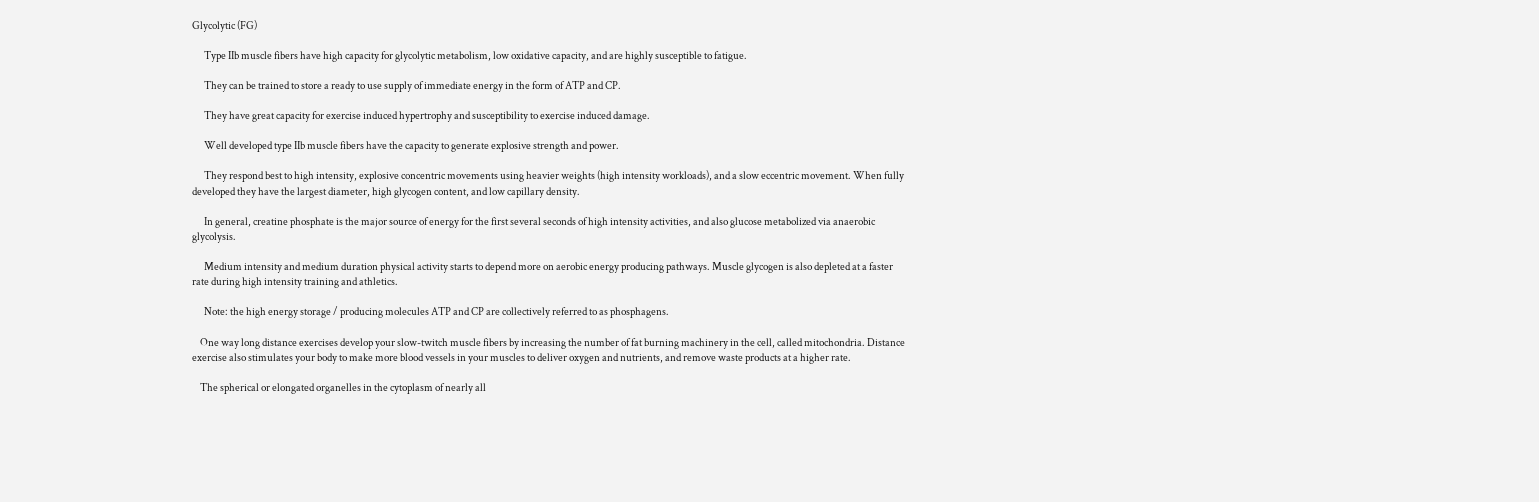Glycolytic (FG)

      Type IIb muscle fibers have high capacity for glycolytic metabolism, low oxidative capacity, and are highly susceptible to fatigue.

      They can be trained to store a ready to use supply of immediate energy in the form of ATP and CP.

      They have great capacity for exercise induced hypertrophy and susceptibility to exercise induced damage.

      Well developed type IIb muscle fibers have the capacity to generate explosive strength and power.

      They respond best to high intensity, explosive concentric movements using heavier weights (high intensity workloads), and a slow eccentric movement. When fully developed they have the largest diameter, high glycogen content, and low capillary density.

      In general, creatine phosphate is the major source of energy for the first several seconds of high intensity activities, and also glucose metabolized via anaerobic glycolysis.

      Medium intensity and medium duration physical activity starts to depend more on aerobic energy producing pathways. Muscle glycogen is also depleted at a faster rate during high intensity training and athletics.

      Note: the high energy storage / producing molecules ATP and CP are collectively referred to as phosphagens.

    One way long distance exercises develop your slow-twitch muscle fibers by increasing the number of fat burning machinery in the cell, called mitochondria. Distance exercise also stimulates your body to make more blood vessels in your muscles to deliver oxygen and nutrients, and remove waste products at a higher rate.

    The spherical or elongated organelles in the cytoplasm of nearly all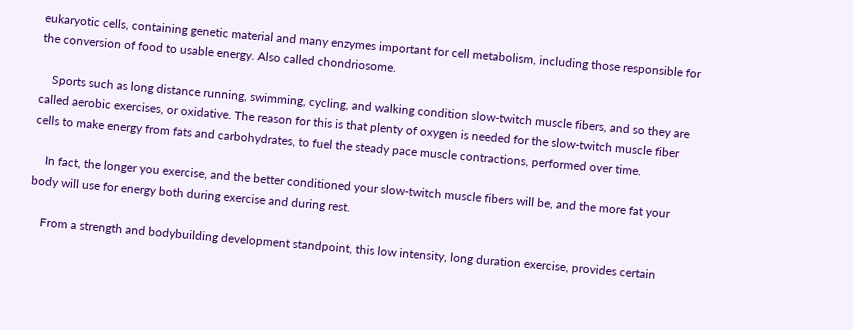eukaryotic cells, containing genetic material and many enzymes important for cell metabolism, including those responsible for the conversion of food to usable energy. Also called chondriosome.

    Sports such as long distance running, swimming, cycling, and walking condition slow-twitch muscle fibers, and so they are called aerobic exercises, or oxidative. The reason for this is that plenty of oxygen is needed for the slow-twitch muscle fiber cells to make energy from fats and carbohydrates, to fuel the steady pace muscle contractions, performed over time.

    In fact, the longer you exercise, and the better conditioned your slow-twitch muscle fibers will be, and the more fat your body will use for energy both during exercise and during rest.

    From a strength and bodybuilding development standpoint, this low intensity, long duration exercise, provides certain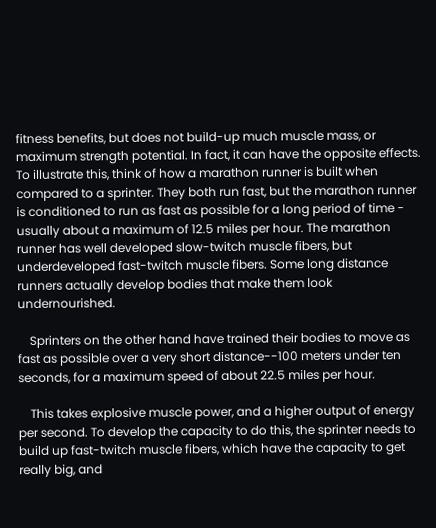fitness benefits, but does not build-up much muscle mass, or maximum strength potential. In fact, it can have the opposite effects. To illustrate this, think of how a marathon runner is built when compared to a sprinter. They both run fast, but the marathon runner is conditioned to run as fast as possible for a long period of time - usually about a maximum of 12.5 miles per hour. The marathon runner has well developed slow-twitch muscle fibers, but underdeveloped fast-twitch muscle fibers. Some long distance runners actually develop bodies that make them look undernourished.

    Sprinters on the other hand have trained their bodies to move as fast as possible over a very short distance--100 meters under ten seconds, for a maximum speed of about 22.5 miles per hour.

    This takes explosive muscle power, and a higher output of energy per second. To develop the capacity to do this, the sprinter needs to build up fast-twitch muscle fibers, which have the capacity to get really big, and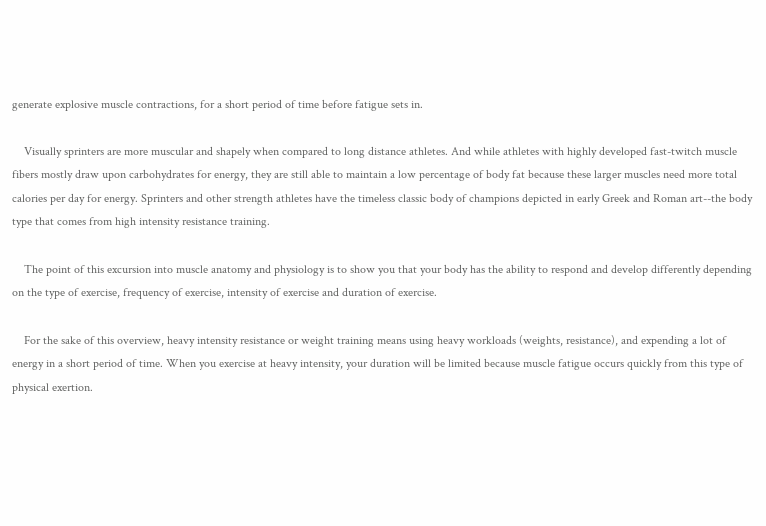generate explosive muscle contractions, for a short period of time before fatigue sets in.

    Visually sprinters are more muscular and shapely when compared to long distance athletes. And while athletes with highly developed fast-twitch muscle fibers mostly draw upon carbohydrates for energy, they are still able to maintain a low percentage of body fat because these larger muscles need more total calories per day for energy. Sprinters and other strength athletes have the timeless classic body of champions depicted in early Greek and Roman art--the body type that comes from high intensity resistance training.

    The point of this excursion into muscle anatomy and physiology is to show you that your body has the ability to respond and develop differently depending on the type of exercise, frequency of exercise, intensity of exercise and duration of exercise.

    For the sake of this overview, heavy intensity resistance or weight training means using heavy workloads (weights, resistance), and expending a lot of energy in a short period of time. When you exercise at heavy intensity, your duration will be limited because muscle fatigue occurs quickly from this type of physical exertion.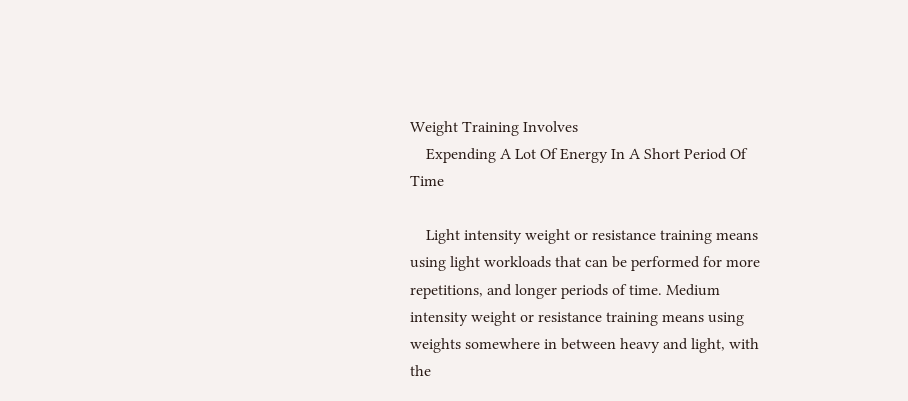Weight Training Involves
    Expending A Lot Of Energy In A Short Period Of Time

    Light intensity weight or resistance training means using light workloads that can be performed for more repetitions, and longer periods of time. Medium intensity weight or resistance training means using weights somewhere in between heavy and light, with the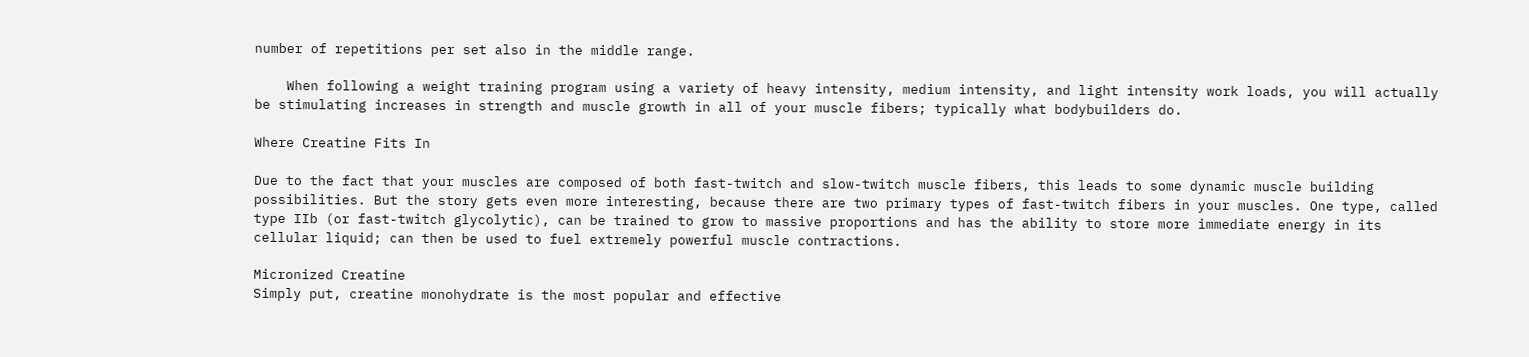number of repetitions per set also in the middle range.

    When following a weight training program using a variety of heavy intensity, medium intensity, and light intensity work loads, you will actually be stimulating increases in strength and muscle growth in all of your muscle fibers; typically what bodybuilders do.

Where Creatine Fits In

Due to the fact that your muscles are composed of both fast-twitch and slow-twitch muscle fibers, this leads to some dynamic muscle building possibilities. But the story gets even more interesting, because there are two primary types of fast-twitch fibers in your muscles. One type, called type IIb (or fast-twitch glycolytic), can be trained to grow to massive proportions and has the ability to store more immediate energy in its cellular liquid; can then be used to fuel extremely powerful muscle contractions.

Micronized Creatine
Simply put, creatine monohydrate is the most popular and effective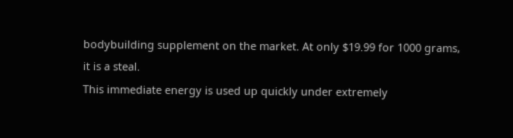bodybuilding supplement on the market. At only $19.99 for 1000 grams, it is a steal.
This immediate energy is used up quickly under extremely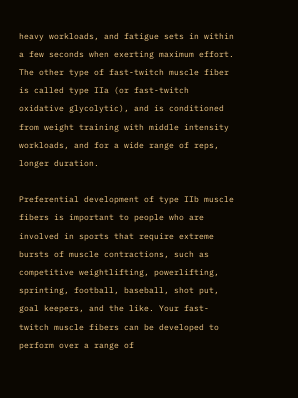heavy workloads, and fatigue sets in within a few seconds when exerting maximum effort. The other type of fast-twitch muscle fiber is called type IIa (or fast-twitch oxidative glycolytic), and is conditioned from weight training with middle intensity workloads, and for a wide range of reps, longer duration.

Preferential development of type IIb muscle fibers is important to people who are involved in sports that require extreme bursts of muscle contractions, such as competitive weightlifting, powerlifting, sprinting, football, baseball, shot put, goal keepers, and the like. Your fast-twitch muscle fibers can be developed to perform over a range of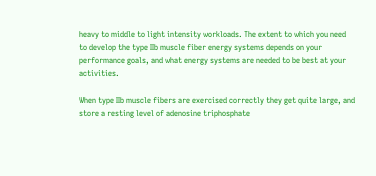heavy to middle to light intensity workloads. The extent to which you need to develop the type IIb muscle fiber energy systems depends on your performance goals, and what energy systems are needed to be best at your activities.

When type IIb muscle fibers are exercised correctly they get quite large, and store a resting level of adenosine triphosphate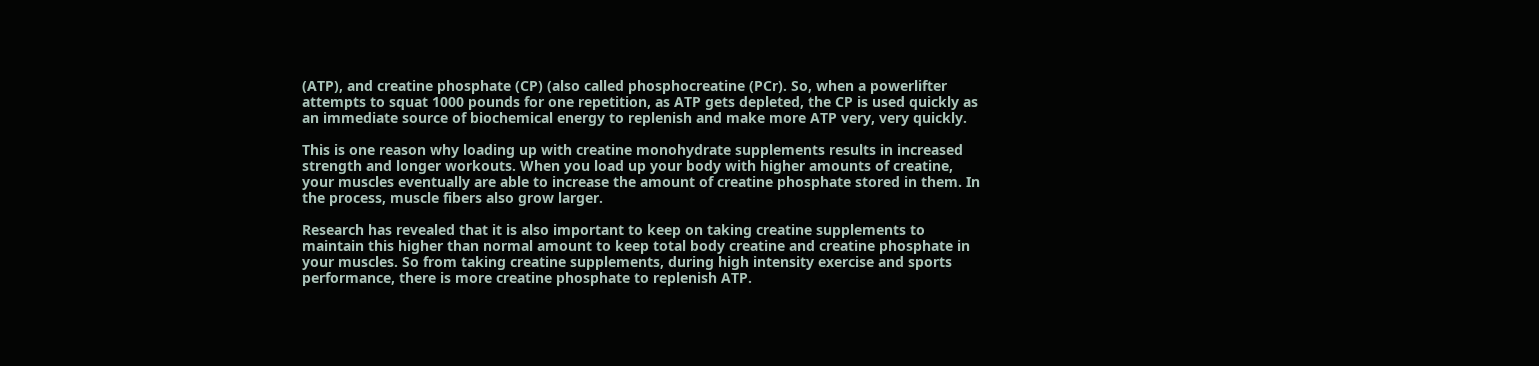(ATP), and creatine phosphate (CP) (also called phosphocreatine (PCr). So, when a powerlifter attempts to squat 1000 pounds for one repetition, as ATP gets depleted, the CP is used quickly as an immediate source of biochemical energy to replenish and make more ATP very, very quickly.

This is one reason why loading up with creatine monohydrate supplements results in increased strength and longer workouts. When you load up your body with higher amounts of creatine, your muscles eventually are able to increase the amount of creatine phosphate stored in them. In the process, muscle fibers also grow larger.

Research has revealed that it is also important to keep on taking creatine supplements to maintain this higher than normal amount to keep total body creatine and creatine phosphate in your muscles. So from taking creatine supplements, during high intensity exercise and sports performance, there is more creatine phosphate to replenish ATP.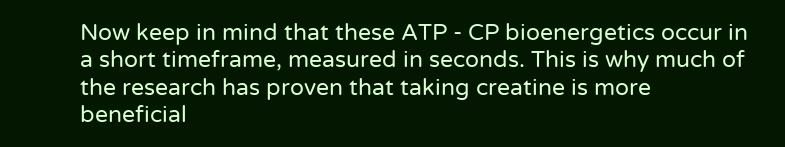Now keep in mind that these ATP - CP bioenergetics occur in a short timeframe, measured in seconds. This is why much of the research has proven that taking creatine is more beneficial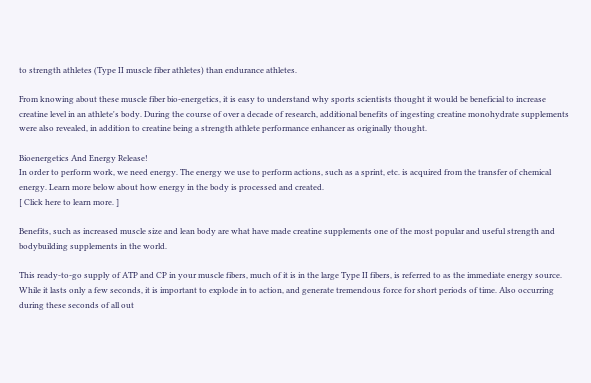to strength athletes (Type II muscle fiber athletes) than endurance athletes.

From knowing about these muscle fiber bio-energetics, it is easy to understand why sports scientists thought it would be beneficial to increase creatine level in an athlete's body. During the course of over a decade of research, additional benefits of ingesting creatine monohydrate supplements were also revealed, in addition to creatine being a strength athlete performance enhancer as originally thought.

Bioenergetics And Energy Release!
In order to perform work, we need energy. The energy we use to perform actions, such as a sprint, etc. is acquired from the transfer of chemical energy. Learn more below about how energy in the body is processed and created.
[ Click here to learn more. ]

Benefits, such as increased muscle size and lean body are what have made creatine supplements one of the most popular and useful strength and bodybuilding supplements in the world.

This ready-to-go supply of ATP and CP in your muscle fibers, much of it is in the large Type II fibers, is referred to as the immediate energy source. While it lasts only a few seconds, it is important to explode in to action, and generate tremendous force for short periods of time. Also occurring during these seconds of all out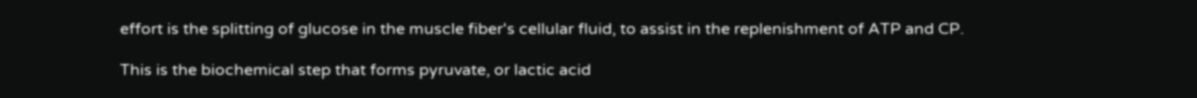effort is the splitting of glucose in the muscle fiber's cellular fluid, to assist in the replenishment of ATP and CP.

This is the biochemical step that forms pyruvate, or lactic acid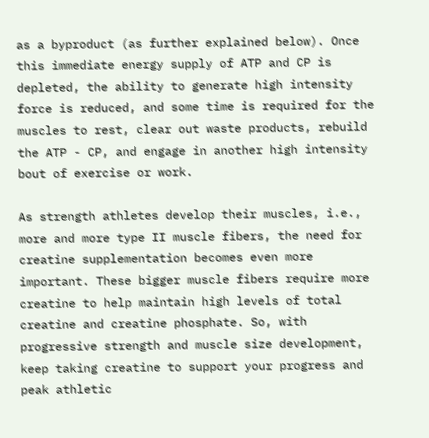as a byproduct (as further explained below). Once this immediate energy supply of ATP and CP is depleted, the ability to generate high intensity force is reduced, and some time is required for the muscles to rest, clear out waste products, rebuild the ATP - CP, and engage in another high intensity bout of exercise or work.

As strength athletes develop their muscles, i.e., more and more type II muscle fibers, the need for creatine supplementation becomes even more important. These bigger muscle fibers require more creatine to help maintain high levels of total creatine and creatine phosphate. So, with progressive strength and muscle size development, keep taking creatine to support your progress and peak athletic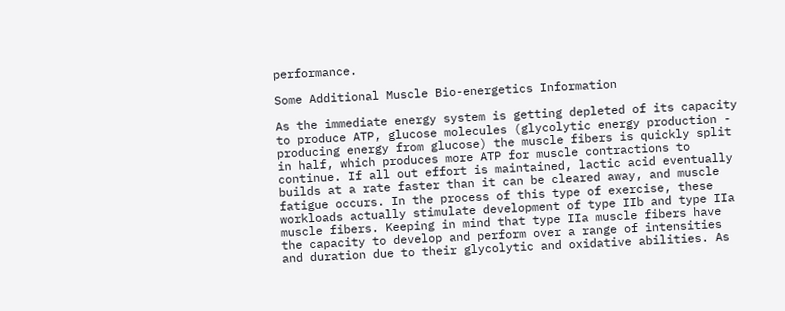performance.

Some Additional Muscle Bio-energetics Information

As the immediate energy system is getting depleted of its capacity to produce ATP, glucose molecules (glycolytic energy production - producing energy from glucose) the muscle fibers is quickly split in half, which produces more ATP for muscle contractions to continue. If all out effort is maintained, lactic acid eventually builds at a rate faster than it can be cleared away, and muscle fatigue occurs. In the process of this type of exercise, these workloads actually stimulate development of type IIb and type IIa muscle fibers. Keeping in mind that type IIa muscle fibers have the capacity to develop and perform over a range of intensities and duration due to their glycolytic and oxidative abilities. As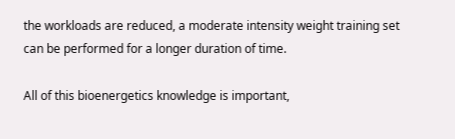the workloads are reduced, a moderate intensity weight training set can be performed for a longer duration of time.

All of this bioenergetics knowledge is important,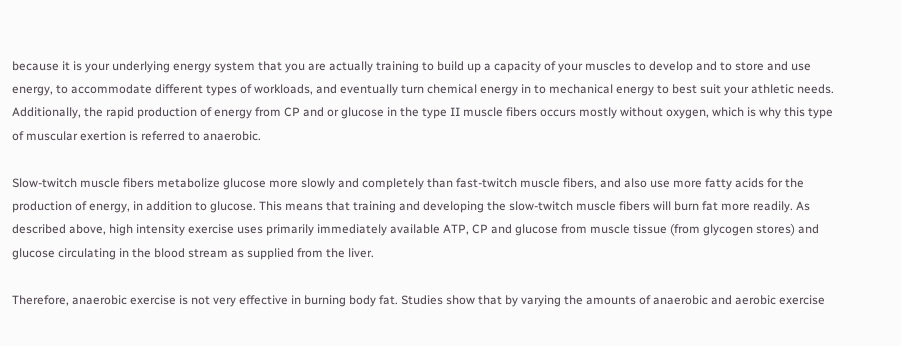because it is your underlying energy system that you are actually training to build up a capacity of your muscles to develop and to store and use energy, to accommodate different types of workloads, and eventually turn chemical energy in to mechanical energy to best suit your athletic needs. Additionally, the rapid production of energy from CP and or glucose in the type II muscle fibers occurs mostly without oxygen, which is why this type of muscular exertion is referred to anaerobic.

Slow-twitch muscle fibers metabolize glucose more slowly and completely than fast-twitch muscle fibers, and also use more fatty acids for the production of energy, in addition to glucose. This means that training and developing the slow-twitch muscle fibers will burn fat more readily. As described above, high intensity exercise uses primarily immediately available ATP, CP and glucose from muscle tissue (from glycogen stores) and glucose circulating in the blood stream as supplied from the liver.

Therefore, anaerobic exercise is not very effective in burning body fat. Studies show that by varying the amounts of anaerobic and aerobic exercise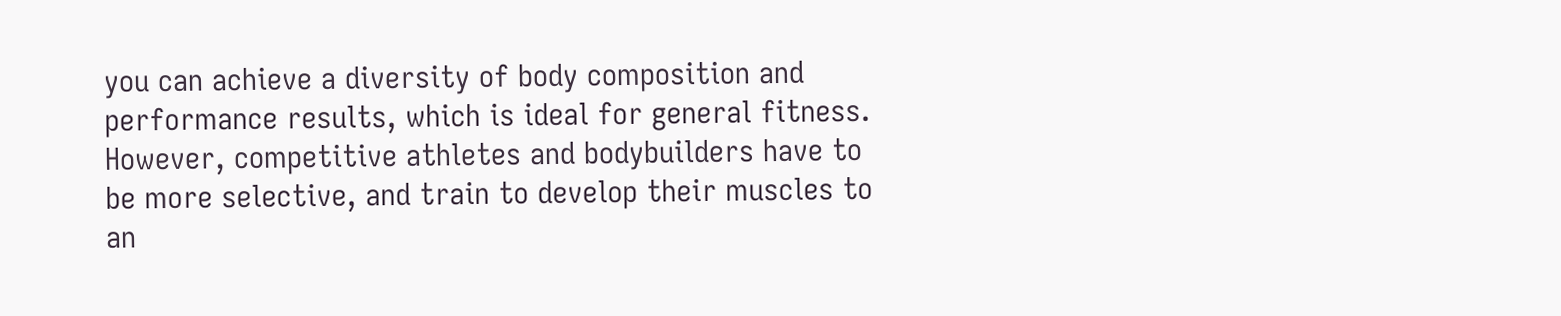you can achieve a diversity of body composition and performance results, which is ideal for general fitness. However, competitive athletes and bodybuilders have to be more selective, and train to develop their muscles to an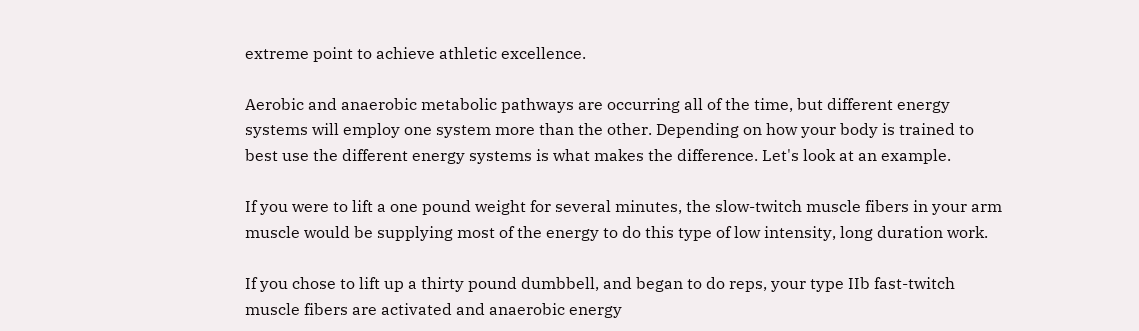extreme point to achieve athletic excellence.

Aerobic and anaerobic metabolic pathways are occurring all of the time, but different energy systems will employ one system more than the other. Depending on how your body is trained to best use the different energy systems is what makes the difference. Let's look at an example.

If you were to lift a one pound weight for several minutes, the slow-twitch muscle fibers in your arm muscle would be supplying most of the energy to do this type of low intensity, long duration work.

If you chose to lift up a thirty pound dumbbell, and began to do reps, your type IIb fast-twitch muscle fibers are activated and anaerobic energy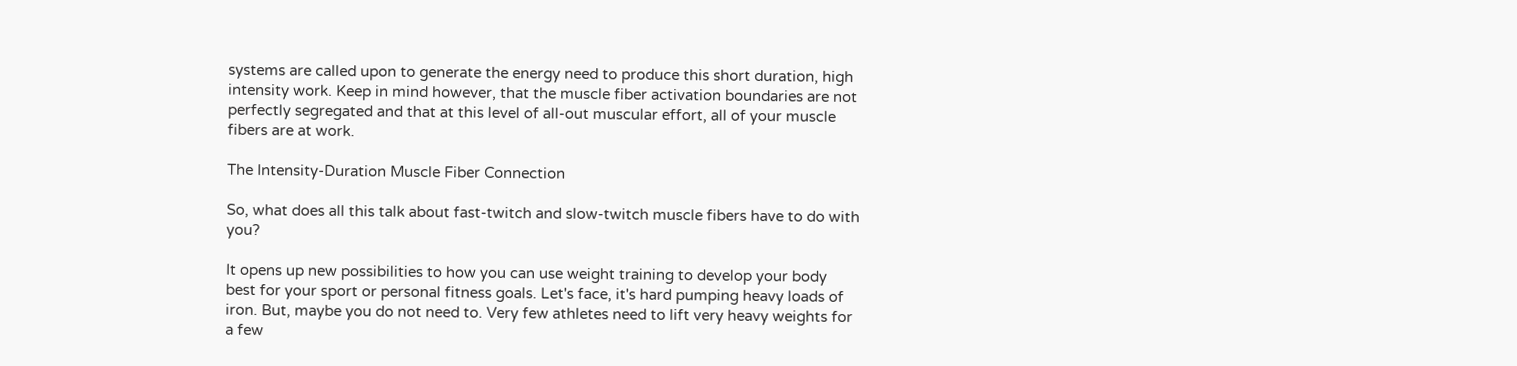systems are called upon to generate the energy need to produce this short duration, high intensity work. Keep in mind however, that the muscle fiber activation boundaries are not perfectly segregated and that at this level of all-out muscular effort, all of your muscle fibers are at work.

The Intensity-Duration Muscle Fiber Connection

So, what does all this talk about fast-twitch and slow-twitch muscle fibers have to do with you?

It opens up new possibilities to how you can use weight training to develop your body best for your sport or personal fitness goals. Let's face, it's hard pumping heavy loads of iron. But, maybe you do not need to. Very few athletes need to lift very heavy weights for a few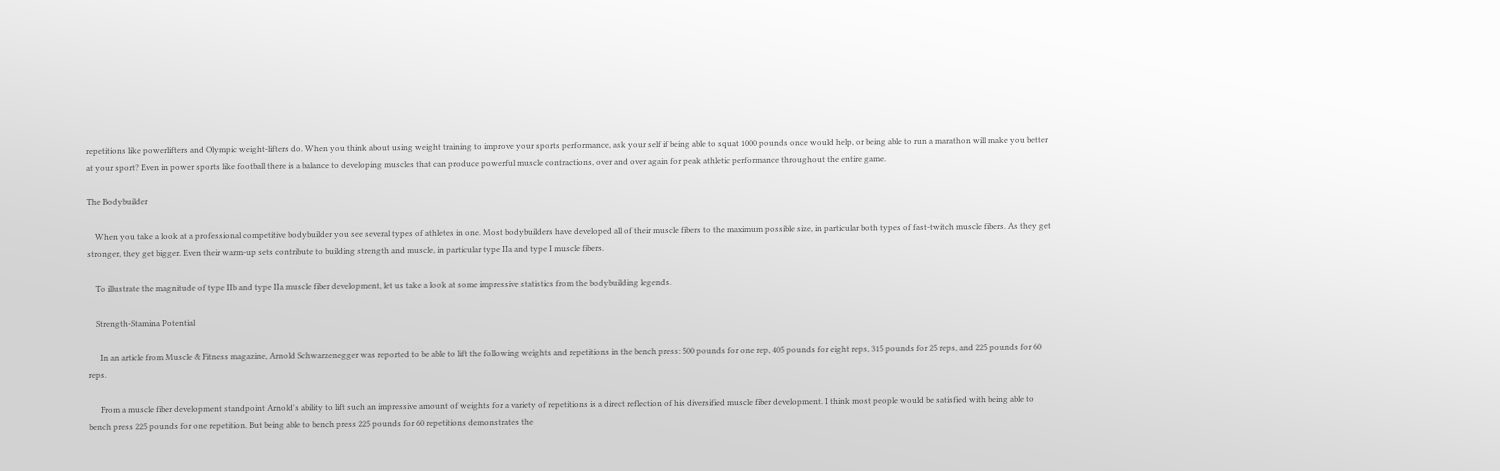repetitions like powerlifters and Olympic weight-lifters do. When you think about using weight training to improve your sports performance, ask your self if being able to squat 1000 pounds once would help, or being able to run a marathon will make you better at your sport? Even in power sports like football there is a balance to developing muscles that can produce powerful muscle contractions, over and over again for peak athletic performance throughout the entire game.

The Bodybuilder

    When you take a look at a professional competitive bodybuilder you see several types of athletes in one. Most bodybuilders have developed all of their muscle fibers to the maximum possible size, in particular both types of fast-twitch muscle fibers. As they get stronger, they get bigger. Even their warm-up sets contribute to building strength and muscle, in particular type IIa and type I muscle fibers.

    To illustrate the magnitude of type IIb and type IIa muscle fiber development, let us take a look at some impressive statistics from the bodybuilding legends.

    Strength-Stamina Potential

      In an article from Muscle & Fitness magazine, Arnold Schwarzenegger was reported to be able to lift the following weights and repetitions in the bench press: 500 pounds for one rep, 405 pounds for eight reps, 315 pounds for 25 reps, and 225 pounds for 60 reps.

      From a muscle fiber development standpoint Arnold's ability to lift such an impressive amount of weights for a variety of repetitions is a direct reflection of his diversified muscle fiber development. I think most people would be satisfied with being able to bench press 225 pounds for one repetition. But being able to bench press 225 pounds for 60 repetitions demonstrates the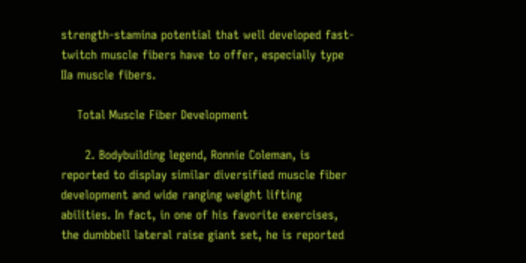strength-stamina potential that well developed fast-twitch muscle fibers have to offer, especially type IIa muscle fibers.

    Total Muscle Fiber Development

      2. Bodybuilding legend, Ronnie Coleman, is reported to display similar diversified muscle fiber development and wide ranging weight lifting abilities. In fact, in one of his favorite exercises, the dumbbell lateral raise giant set, he is reported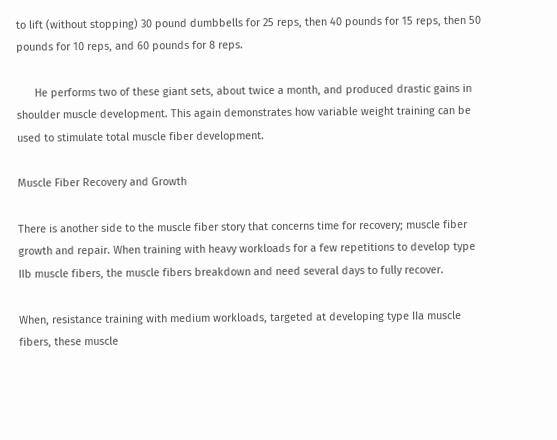to lift (without stopping) 30 pound dumbbells for 25 reps, then 40 pounds for 15 reps, then 50 pounds for 10 reps, and 60 pounds for 8 reps.

      He performs two of these giant sets, about twice a month, and produced drastic gains in shoulder muscle development. This again demonstrates how variable weight training can be used to stimulate total muscle fiber development.

Muscle Fiber Recovery and Growth

There is another side to the muscle fiber story that concerns time for recovery; muscle fiber growth and repair. When training with heavy workloads for a few repetitions to develop type IIb muscle fibers, the muscle fibers breakdown and need several days to fully recover.

When, resistance training with medium workloads, targeted at developing type IIa muscle fibers, these muscle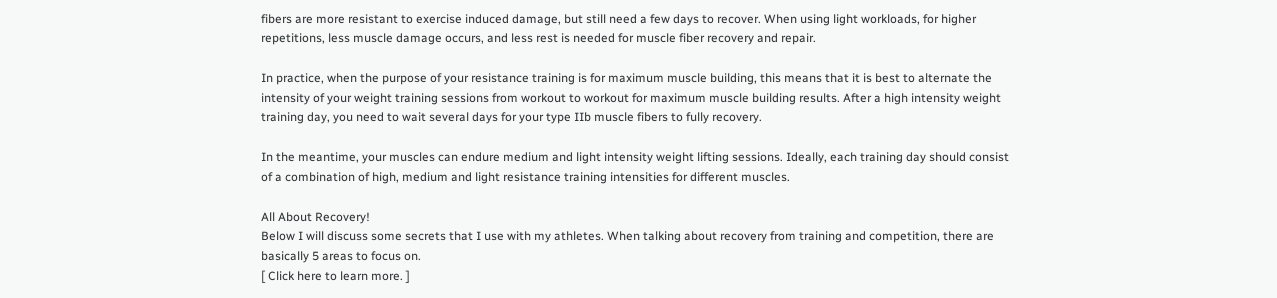fibers are more resistant to exercise induced damage, but still need a few days to recover. When using light workloads, for higher repetitions, less muscle damage occurs, and less rest is needed for muscle fiber recovery and repair.

In practice, when the purpose of your resistance training is for maximum muscle building, this means that it is best to alternate the intensity of your weight training sessions from workout to workout for maximum muscle building results. After a high intensity weight training day, you need to wait several days for your type IIb muscle fibers to fully recovery.

In the meantime, your muscles can endure medium and light intensity weight lifting sessions. Ideally, each training day should consist of a combination of high, medium and light resistance training intensities for different muscles.

All About Recovery!
Below I will discuss some secrets that I use with my athletes. When talking about recovery from training and competition, there are basically 5 areas to focus on.
[ Click here to learn more. ]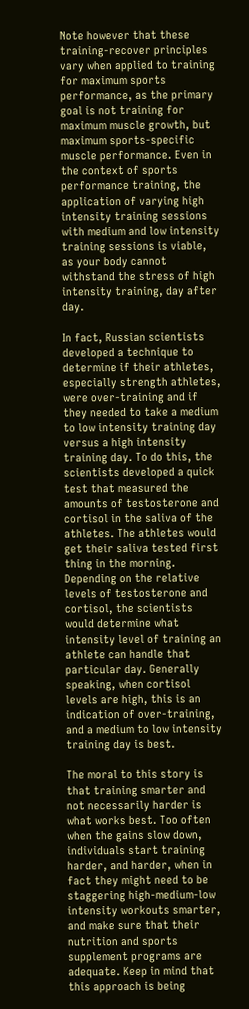Note however that these training-recover principles vary when applied to training for maximum sports performance, as the primary goal is not training for maximum muscle growth, but maximum sports-specific muscle performance. Even in the context of sports performance training, the application of varying high intensity training sessions with medium and low intensity training sessions is viable, as your body cannot withstand the stress of high intensity training, day after day.

In fact, Russian scientists developed a technique to determine if their athletes, especially strength athletes, were over-training and if they needed to take a medium to low intensity training day versus a high intensity training day. To do this, the scientists developed a quick test that measured the amounts of testosterone and cortisol in the saliva of the athletes. The athletes would get their saliva tested first thing in the morning. Depending on the relative levels of testosterone and cortisol, the scientists would determine what intensity level of training an athlete can handle that particular day. Generally speaking, when cortisol levels are high, this is an indication of over-training, and a medium to low intensity training day is best.

The moral to this story is that training smarter and not necessarily harder is what works best. Too often when the gains slow down, individuals start training harder, and harder, when in fact they might need to be staggering high-medium-low intensity workouts smarter, and make sure that their nutrition and sports supplement programs are adequate. Keep in mind that this approach is being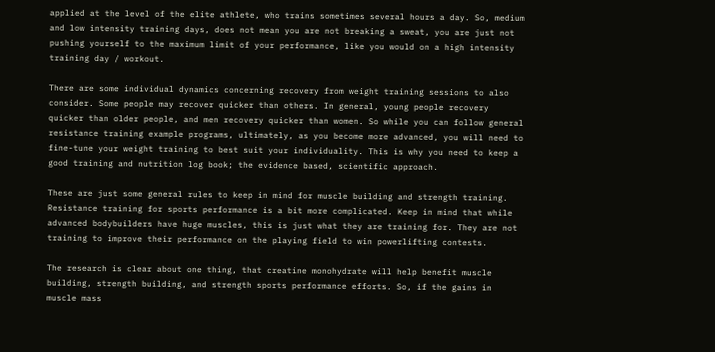applied at the level of the elite athlete, who trains sometimes several hours a day. So, medium and low intensity training days, does not mean you are not breaking a sweat, you are just not pushing yourself to the maximum limit of your performance, like you would on a high intensity training day / workout.

There are some individual dynamics concerning recovery from weight training sessions to also consider. Some people may recover quicker than others. In general, young people recovery quicker than older people, and men recovery quicker than women. So while you can follow general resistance training example programs, ultimately, as you become more advanced, you will need to fine-tune your weight training to best suit your individuality. This is why you need to keep a good training and nutrition log book; the evidence based, scientific approach.

These are just some general rules to keep in mind for muscle building and strength training. Resistance training for sports performance is a bit more complicated. Keep in mind that while advanced bodybuilders have huge muscles, this is just what they are training for. They are not training to improve their performance on the playing field to win powerlifting contests.

The research is clear about one thing, that creatine monohydrate will help benefit muscle building, strength building, and strength sports performance efforts. So, if the gains in muscle mass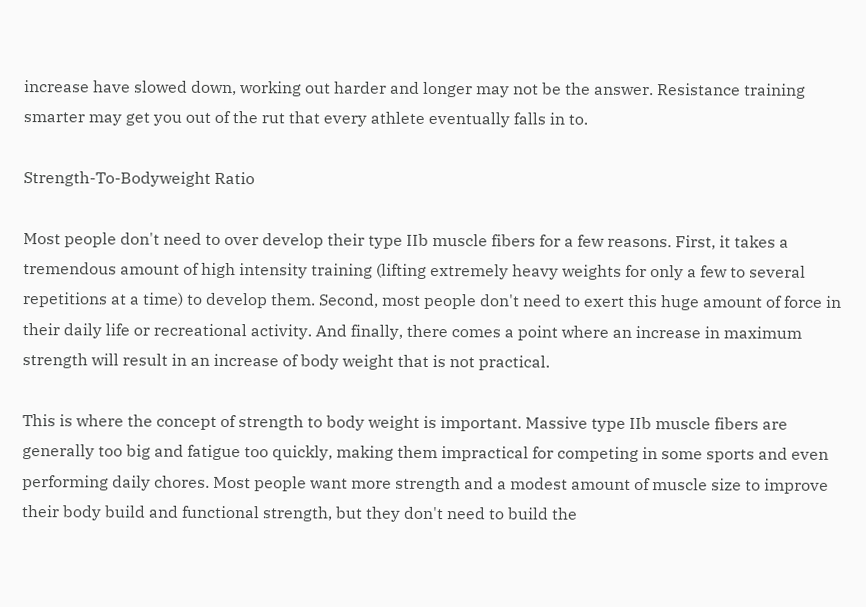increase have slowed down, working out harder and longer may not be the answer. Resistance training smarter may get you out of the rut that every athlete eventually falls in to.

Strength-To-Bodyweight Ratio

Most people don't need to over develop their type IIb muscle fibers for a few reasons. First, it takes a tremendous amount of high intensity training (lifting extremely heavy weights for only a few to several repetitions at a time) to develop them. Second, most people don't need to exert this huge amount of force in their daily life or recreational activity. And finally, there comes a point where an increase in maximum strength will result in an increase of body weight that is not practical.

This is where the concept of strength to body weight is important. Massive type IIb muscle fibers are generally too big and fatigue too quickly, making them impractical for competing in some sports and even performing daily chores. Most people want more strength and a modest amount of muscle size to improve their body build and functional strength, but they don't need to build the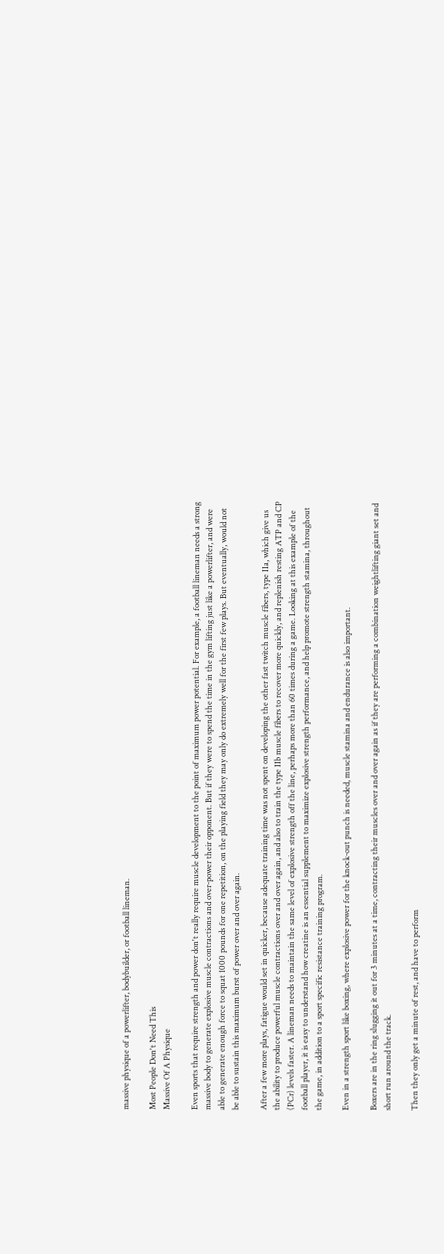massive physique of a powerlifter, bodybuilder, or football lineman.

Most People Don't Need This
Massive Of A Physique

Even sports that require strength and power don't really require muscle development to the point of maximum power potential. For example, a football lineman needs a strong massive body to generate explosive muscle contractions and over-power their opponent. But if they were to spend the time in the gym lifting just like a powerlifter, and were able to generate enough force to squat 1000 pounds for one repetition, on the playing field they may only do extremely well for the first few plays. But eventually, would not be able to sustain this maximum burst of power over and over again.

After a few more plays, fatigue would set in quicker, because adequate training time was not spent on developing the other fast twitch muscle fibers, type IIa, which give us the ability to produce powerful muscle contractions over and over again, and also to train the type IIb muscle fibers to recover more quickly, and replenish resting ATP and CP (PCr) levels faster. A lineman needs to maintain the same level of explosive strength off the line, perhaps more than 60 times during a game. Looking at this example of the football player, it is easy to understand how creatine is an essential supplement to maximize explosive strength performance, and help promote strength stamina, throughout the game, in addition to a sport specific resistance training program.

Even in a strength sport like boxing, where explosive power for the knock-out punch is needed, muscle stamina and endurance is also important.

Boxers are in the ring slugging it out for 3 minutes at a time, contracting their muscles over and over again as if they are performing a combination weightlifting giant set and short run around the track.

Then they only get a minute of rest, and have to perform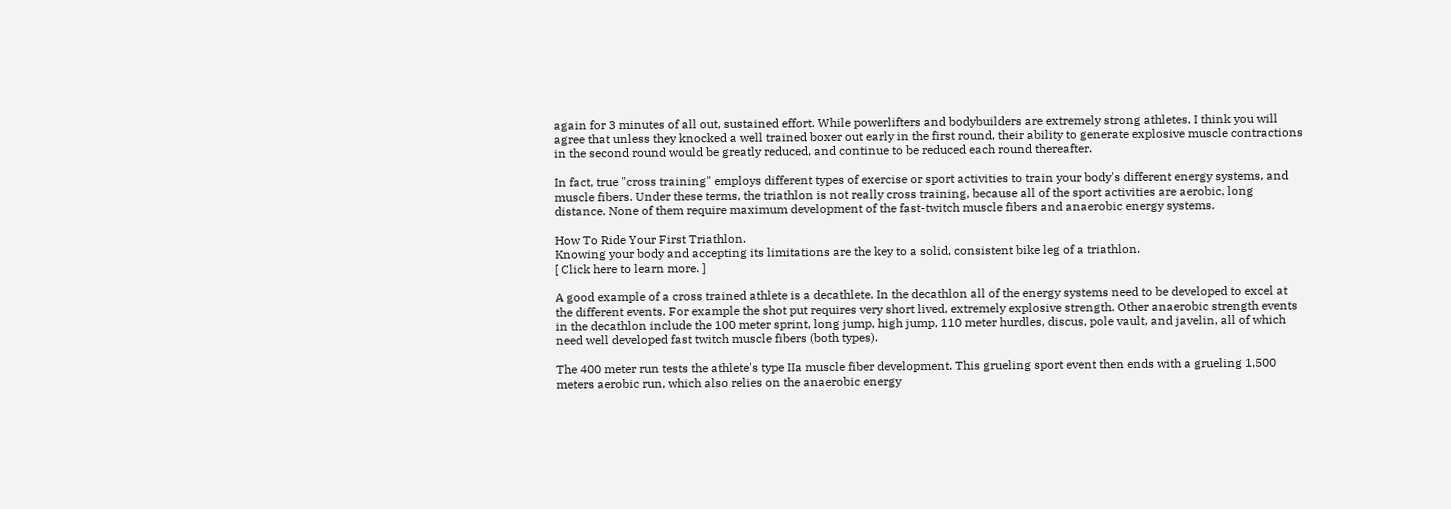again for 3 minutes of all out, sustained effort. While powerlifters and bodybuilders are extremely strong athletes, I think you will agree that unless they knocked a well trained boxer out early in the first round, their ability to generate explosive muscle contractions in the second round would be greatly reduced, and continue to be reduced each round thereafter.

In fact, true "cross training" employs different types of exercise or sport activities to train your body's different energy systems, and muscle fibers. Under these terms, the triathlon is not really cross training, because all of the sport activities are aerobic, long distance. None of them require maximum development of the fast-twitch muscle fibers and anaerobic energy systems.

How To Ride Your First Triathlon.
Knowing your body and accepting its limitations are the key to a solid, consistent bike leg of a triathlon.
[ Click here to learn more. ]

A good example of a cross trained athlete is a decathlete. In the decathlon all of the energy systems need to be developed to excel at the different events. For example the shot put requires very short lived, extremely explosive strength. Other anaerobic strength events in the decathlon include the 100 meter sprint, long jump, high jump, 110 meter hurdles, discus, pole vault, and javelin, all of which need well developed fast twitch muscle fibers (both types).

The 400 meter run tests the athlete's type IIa muscle fiber development. This grueling sport event then ends with a grueling 1,500 meters aerobic run, which also relies on the anaerobic energy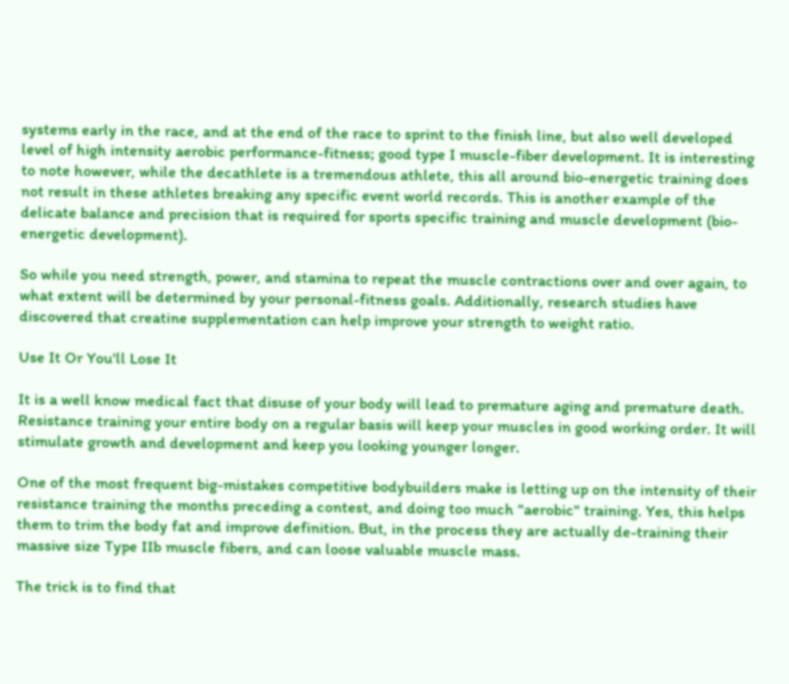systems early in the race, and at the end of the race to sprint to the finish line, but also well developed level of high intensity aerobic performance-fitness; good type I muscle-fiber development. It is interesting to note however, while the decathlete is a tremendous athlete, this all around bio-energetic training does not result in these athletes breaking any specific event world records. This is another example of the delicate balance and precision that is required for sports specific training and muscle development (bio-energetic development).

So while you need strength, power, and stamina to repeat the muscle contractions over and over again, to what extent will be determined by your personal-fitness goals. Additionally, research studies have discovered that creatine supplementation can help improve your strength to weight ratio.

Use It Or You'll Lose It

It is a well know medical fact that disuse of your body will lead to premature aging and premature death. Resistance training your entire body on a regular basis will keep your muscles in good working order. It will stimulate growth and development and keep you looking younger longer.

One of the most frequent big-mistakes competitive bodybuilders make is letting up on the intensity of their resistance training the months preceding a contest, and doing too much "aerobic" training. Yes, this helps them to trim the body fat and improve definition. But, in the process they are actually de-training their massive size Type IIb muscle fibers, and can loose valuable muscle mass.

The trick is to find that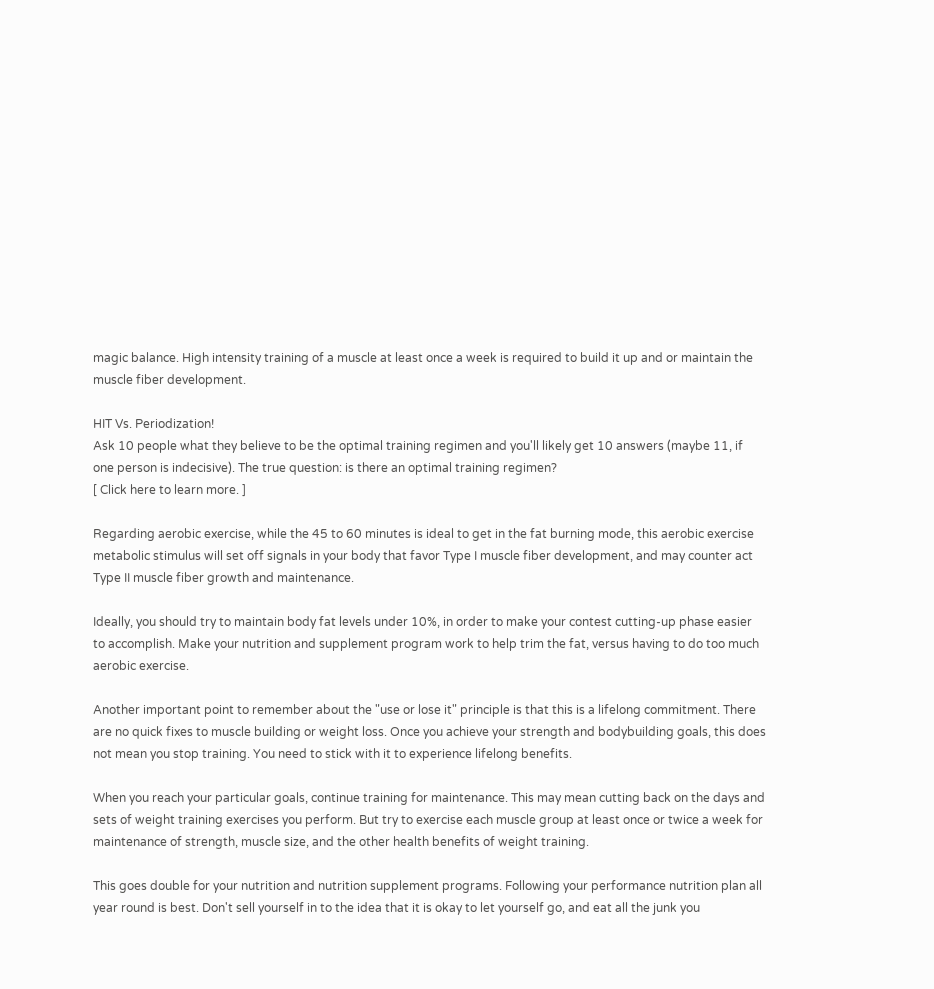magic balance. High intensity training of a muscle at least once a week is required to build it up and or maintain the muscle fiber development.

HIT Vs. Periodization!
Ask 10 people what they believe to be the optimal training regimen and you'll likely get 10 answers (maybe 11, if one person is indecisive). The true question: is there an optimal training regimen?
[ Click here to learn more. ]

Regarding aerobic exercise, while the 45 to 60 minutes is ideal to get in the fat burning mode, this aerobic exercise metabolic stimulus will set off signals in your body that favor Type I muscle fiber development, and may counter act Type II muscle fiber growth and maintenance.

Ideally, you should try to maintain body fat levels under 10%, in order to make your contest cutting-up phase easier to accomplish. Make your nutrition and supplement program work to help trim the fat, versus having to do too much aerobic exercise.

Another important point to remember about the "use or lose it" principle is that this is a lifelong commitment. There are no quick fixes to muscle building or weight loss. Once you achieve your strength and bodybuilding goals, this does not mean you stop training. You need to stick with it to experience lifelong benefits.

When you reach your particular goals, continue training for maintenance. This may mean cutting back on the days and sets of weight training exercises you perform. But try to exercise each muscle group at least once or twice a week for maintenance of strength, muscle size, and the other health benefits of weight training.

This goes double for your nutrition and nutrition supplement programs. Following your performance nutrition plan all year round is best. Don't sell yourself in to the idea that it is okay to let yourself go, and eat all the junk you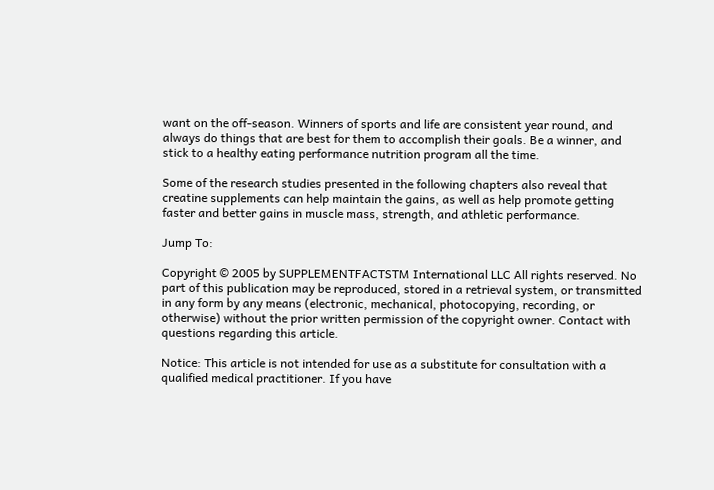want on the off-season. Winners of sports and life are consistent year round, and always do things that are best for them to accomplish their goals. Be a winner, and stick to a healthy eating performance nutrition program all the time.

Some of the research studies presented in the following chapters also reveal that creatine supplements can help maintain the gains, as well as help promote getting faster and better gains in muscle mass, strength, and athletic performance.

Jump To:

Copyright © 2005 by SUPPLEMENTFACTSTM International LLC All rights reserved. No part of this publication may be reproduced, stored in a retrieval system, or transmitted in any form by any means (electronic, mechanical, photocopying, recording, or otherwise) without the prior written permission of the copyright owner. Contact with questions regarding this article.

Notice: This article is not intended for use as a substitute for consultation with a qualified medical practitioner. If you have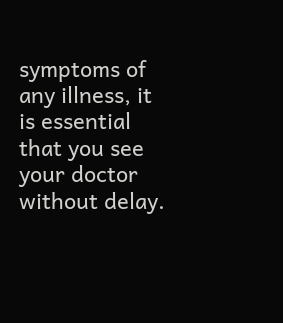symptoms of any illness, it is essential that you see your doctor without delay.